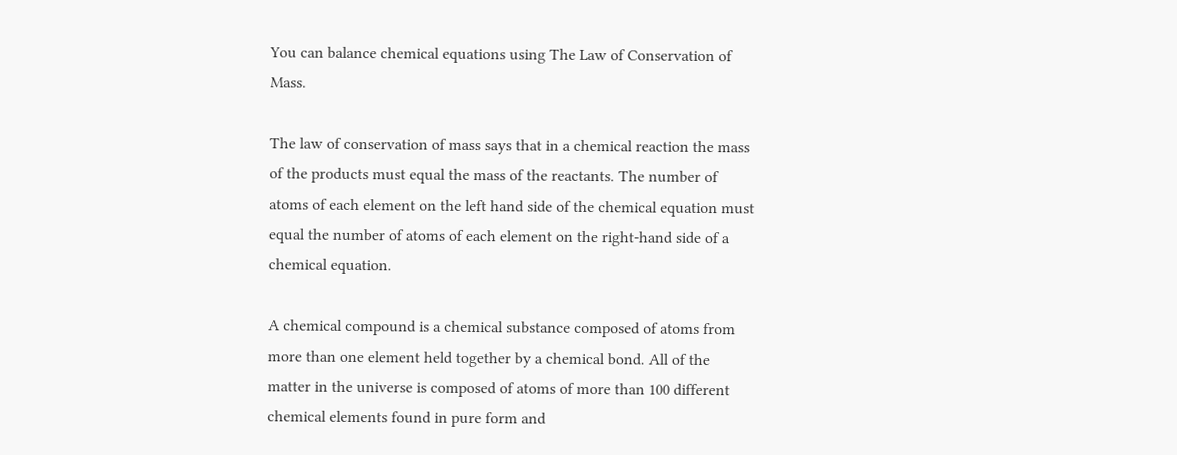You can balance chemical equations using The Law of Conservation of Mass.

The law of conservation of mass says that in a chemical reaction the mass of the products must equal the mass of the reactants. The number of atoms of each element on the left hand side of the chemical equation must equal the number of atoms of each element on the right-hand side of a chemical equation.

A chemical compound is a chemical substance composed of atoms from more than one element held together by a chemical bond. All of the matter in the universe is composed of atoms of more than 100 different chemical elements found in pure form and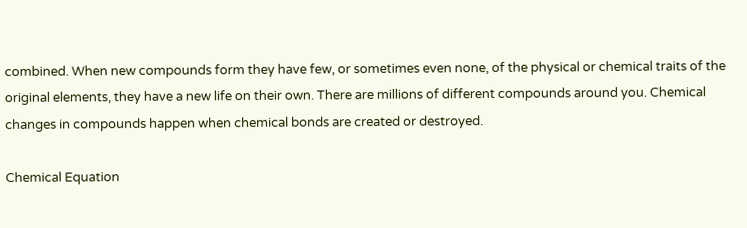combined. When new compounds form they have few, or sometimes even none, of the physical or chemical traits of the original elements, they have a new life on their own. There are millions of different compounds around you. Chemical changes in compounds happen when chemical bonds are created or destroyed.

Chemical Equation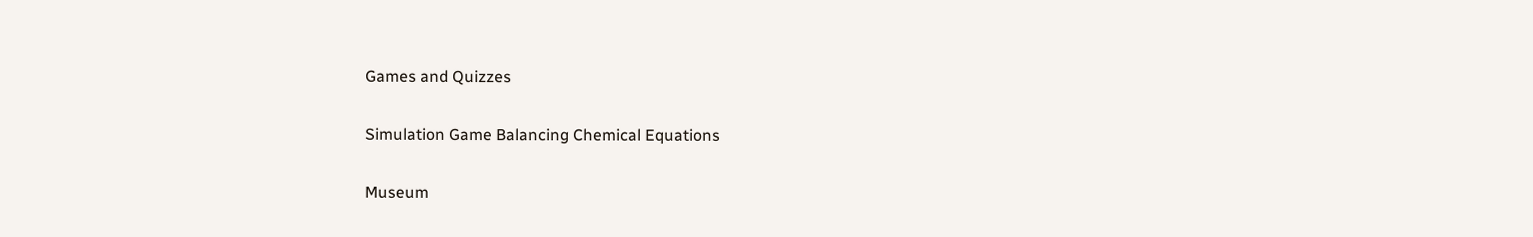Games and Quizzes

Simulation Game Balancing Chemical Equations

Museum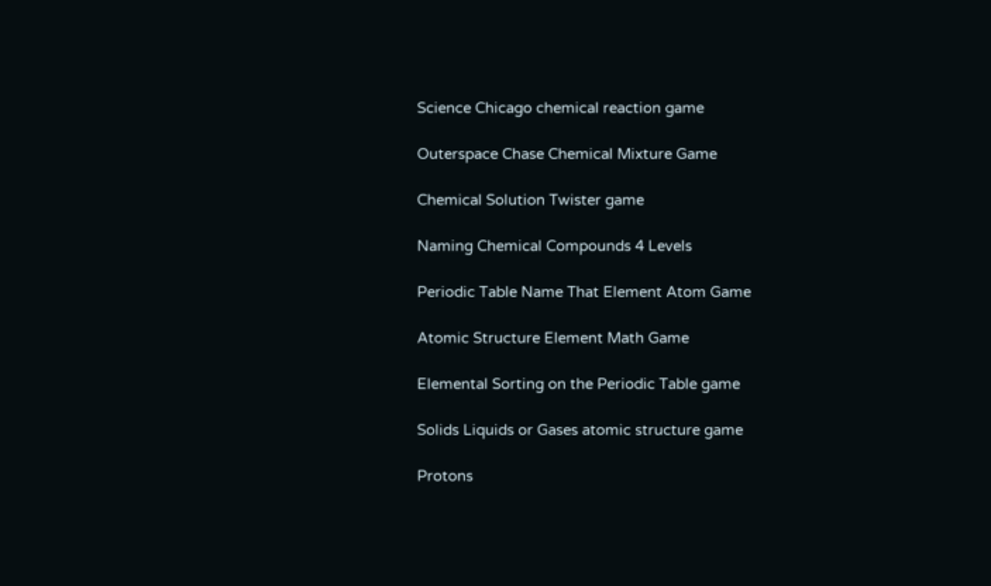Science Chicago chemical reaction game

Outerspace Chase Chemical Mixture Game

Chemical Solution Twister game

Naming Chemical Compounds 4 Levels

Periodic Table Name That Element Atom Game

Atomic Structure Element Math Game

Elemental Sorting on the Periodic Table game

Solids Liquids or Gases atomic structure game

Protons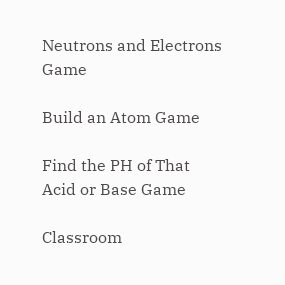Neutrons and Electrons Game

Build an Atom Game

Find the PH of That Acid or Base Game

Classroom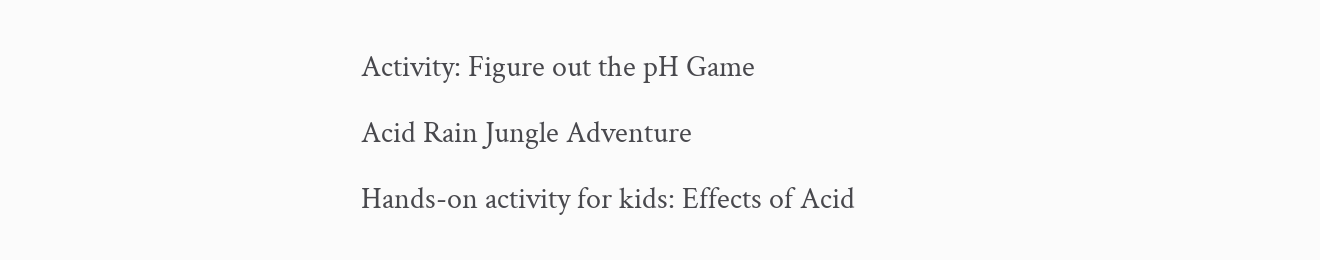Activity: Figure out the pH Game

Acid Rain Jungle Adventure

Hands-on activity for kids: Effects of Acid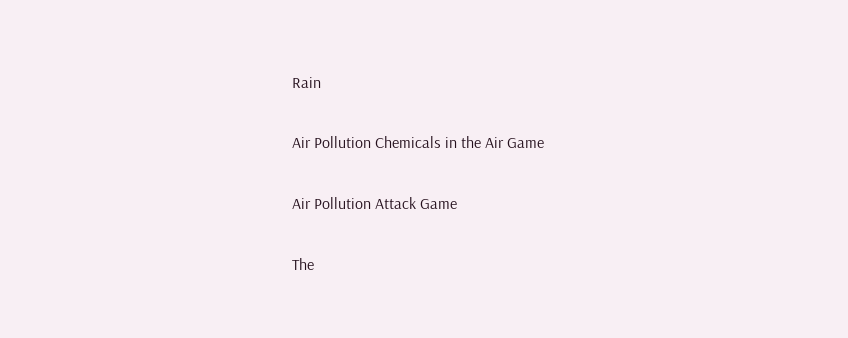Rain

Air Pollution Chemicals in the Air Game

Air Pollution Attack Game

The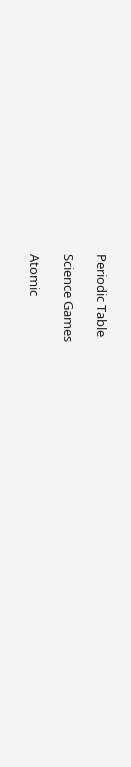Periodic Table

Science Games

Atomic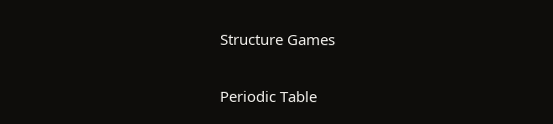Structure Games

Periodic Table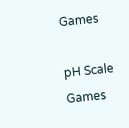Games

pH Scale Games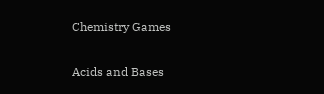Chemistry Games

Acids and Bases